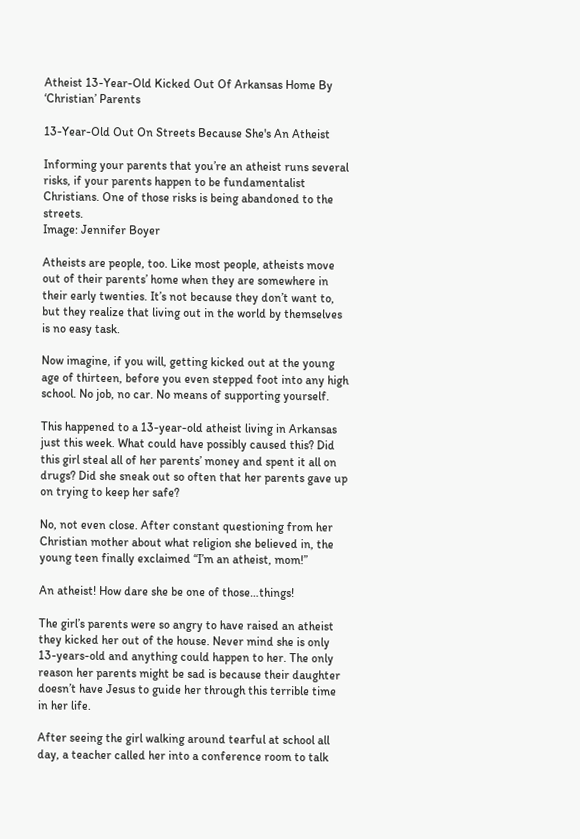Atheist 13-Year-Old Kicked Out Of Arkansas Home By ‘Christian’ Parents

13-Year-Old Out On Streets Because She's An Atheist

Informing your parents that you’re an atheist runs several risks, if your parents happen to be fundamentalist Christians. One of those risks is being abandoned to the streets.
Image: Jennifer Boyer

Atheists are people, too. Like most people, atheists move out of their parents’ home when they are somewhere in their early twenties. It’s not because they don’t want to, but they realize that living out in the world by themselves is no easy task.

Now imagine, if you will, getting kicked out at the young age of thirteen, before you even stepped foot into any high school. No job, no car. No means of supporting yourself.

This happened to a 13-year-old atheist living in Arkansas just this week. What could have possibly caused this? Did this girl steal all of her parents’ money and spent it all on drugs? Did she sneak out so often that her parents gave up on trying to keep her safe?

No, not even close. After constant questioning from her Christian mother about what religion she believed in, the young teen finally exclaimed “I’m an atheist, mom!”

An atheist! How dare she be one of those…things!

The girl’s parents were so angry to have raised an atheist they kicked her out of the house. Never mind she is only 13-years-old and anything could happen to her. The only reason her parents might be sad is because their daughter doesn’t have Jesus to guide her through this terrible time in her life.

After seeing the girl walking around tearful at school all day, a teacher called her into a conference room to talk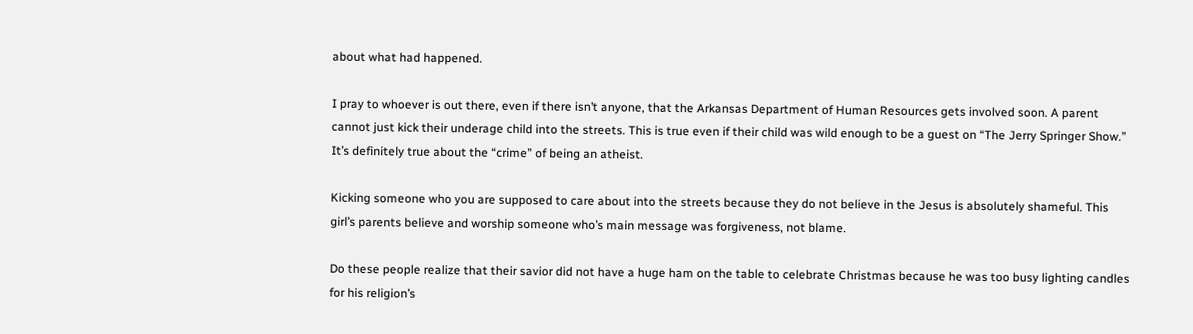about what had happened.

I pray to whoever is out there, even if there isn’t anyone, that the Arkansas Department of Human Resources gets involved soon. A parent cannot just kick their underage child into the streets. This is true even if their child was wild enough to be a guest on “The Jerry Springer Show.” It’s definitely true about the “crime” of being an atheist.

Kicking someone who you are supposed to care about into the streets because they do not believe in the Jesus is absolutely shameful. This girl’s parents believe and worship someone who’s main message was forgiveness, not blame.

Do these people realize that their savior did not have a huge ham on the table to celebrate Christmas because he was too busy lighting candles for his religion’s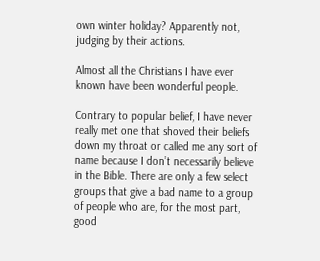own winter holiday? Apparently not, judging by their actions.

Almost all the Christians I have ever known have been wonderful people.

Contrary to popular belief, I have never really met one that shoved their beliefs down my throat or called me any sort of name because I don’t necessarily believe in the Bible. There are only a few select groups that give a bad name to a group of people who are, for the most part, good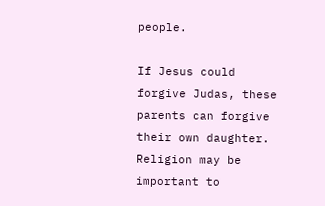people.

If Jesus could forgive Judas, these parents can forgive their own daughter. Religion may be important to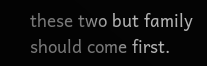these two but family should come first.